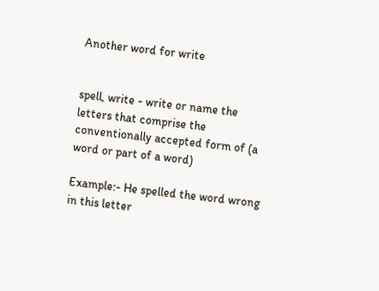Another word for write


spell, write - write or name the letters that comprise the conventionally accepted form of (a word or part of a word)

Example:- He spelled the word wrong in this letter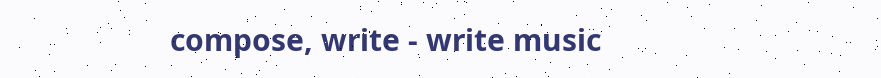compose, write - write music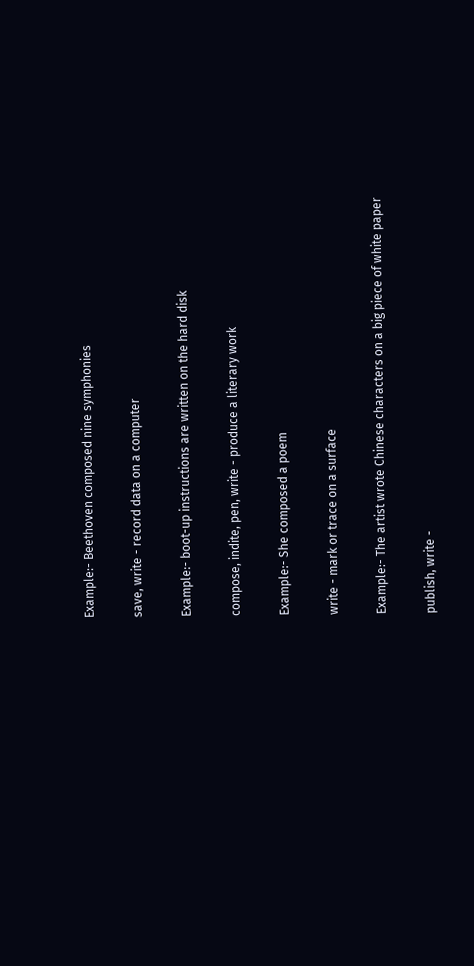Example:- Beethoven composed nine symphonies

save, write - record data on a computer

Example:- boot-up instructions are written on the hard disk

compose, indite, pen, write - produce a literary work

Example:- She composed a poem

write - mark or trace on a surface

Example:- The artist wrote Chinese characters on a big piece of white paper

publish, write -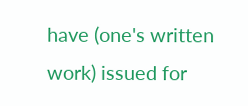have (one's written work) issued for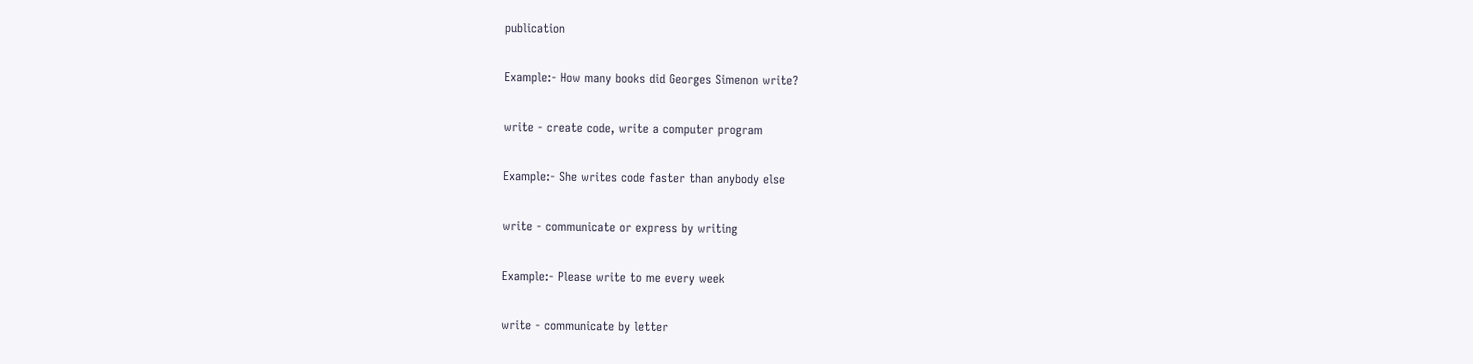publication

Example:- How many books did Georges Simenon write?

write - create code, write a computer program

Example:- She writes code faster than anybody else

write - communicate or express by writing

Example:- Please write to me every week

write - communicate by letter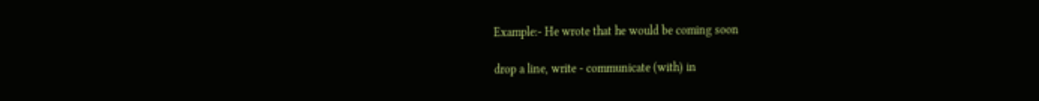Example:- He wrote that he would be coming soon

drop a line, write - communicate (with) in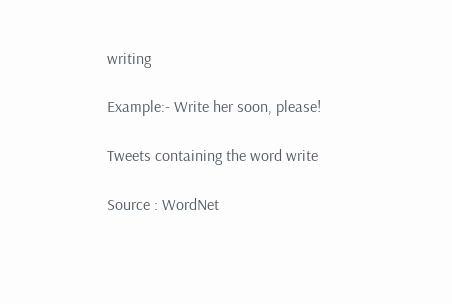writing

Example:- Write her soon, please!

Tweets containing the word write

Source : WordNet